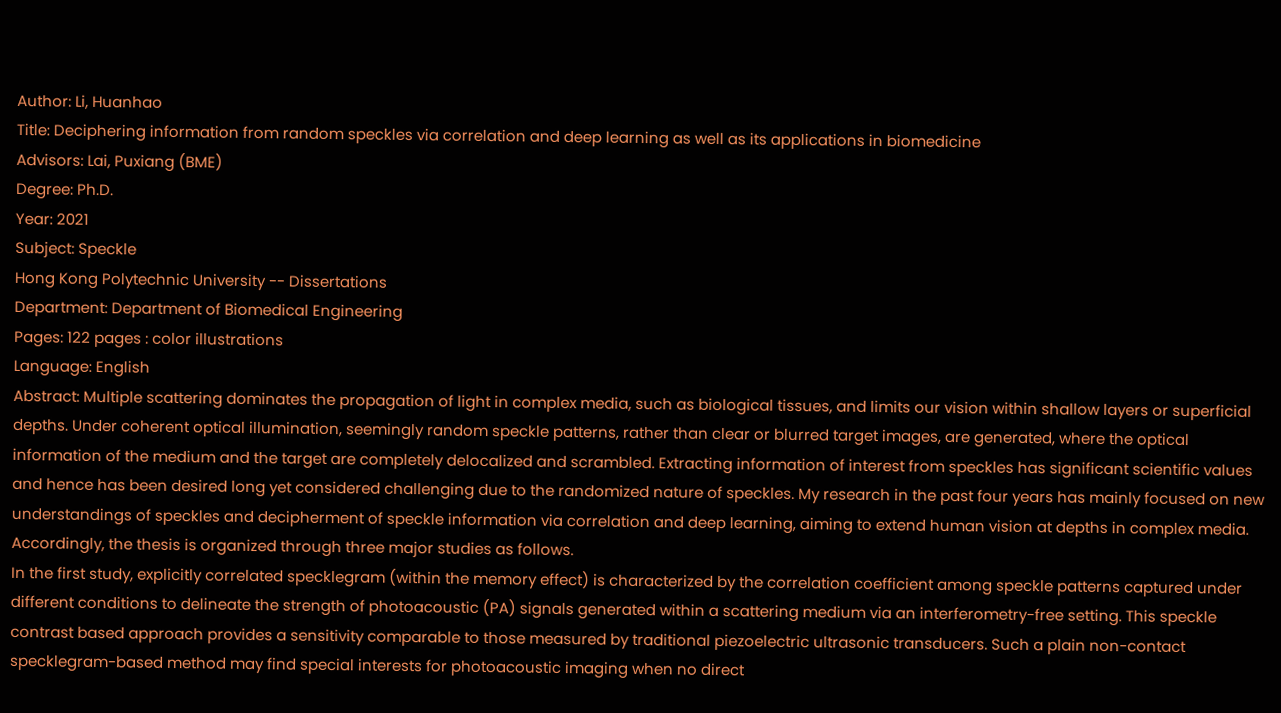Author: Li, Huanhao
Title: Deciphering information from random speckles via correlation and deep learning as well as its applications in biomedicine
Advisors: Lai, Puxiang (BME)
Degree: Ph.D.
Year: 2021
Subject: Speckle
Hong Kong Polytechnic University -- Dissertations
Department: Department of Biomedical Engineering
Pages: 122 pages : color illustrations
Language: English
Abstract: Multiple scattering dominates the propagation of light in complex media, such as biological tissues, and limits our vision within shallow layers or superficial depths. Under coherent optical illumination, seemingly random speckle patterns, rather than clear or blurred target images, are generated, where the optical information of the medium and the target are completely delocalized and scrambled. Extracting information of interest from speckles has significant scientific values and hence has been desired long yet considered challenging due to the randomized nature of speckles. My research in the past four years has mainly focused on new understandings of speckles and decipherment of speckle information via correlation and deep learning, aiming to extend human vision at depths in complex media. Accordingly, the thesis is organized through three major studies as follows.
In the first study, explicitly correlated specklegram (within the memory effect) is characterized by the correlation coefficient among speckle patterns captured under different conditions to delineate the strength of photoacoustic (PA) signals generated within a scattering medium via an interferometry-free setting. This speckle contrast based approach provides a sensitivity comparable to those measured by traditional piezoelectric ultrasonic transducers. Such a plain non-contact specklegram-based method may find special interests for photoacoustic imaging when no direct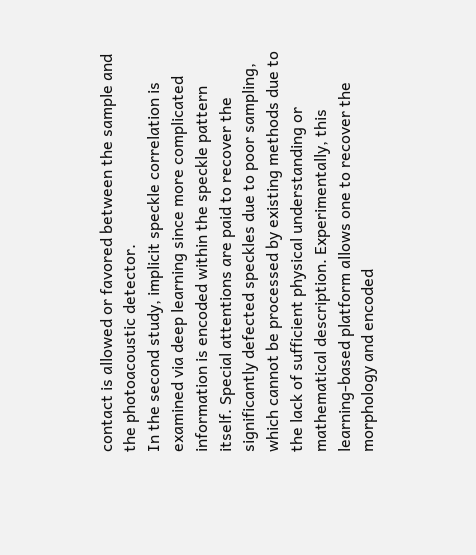contact is allowed or favored between the sample and the photoacoustic detector.
In the second study, implicit speckle correlation is examined via deep learning since more complicated information is encoded within the speckle pattern itself. Special attentions are paid to recover the significantly defected speckles due to poor sampling, which cannot be processed by existing methods due to the lack of sufficient physical understanding or mathematical description. Experimentally, this learning-based platform allows one to recover the morphology and encoded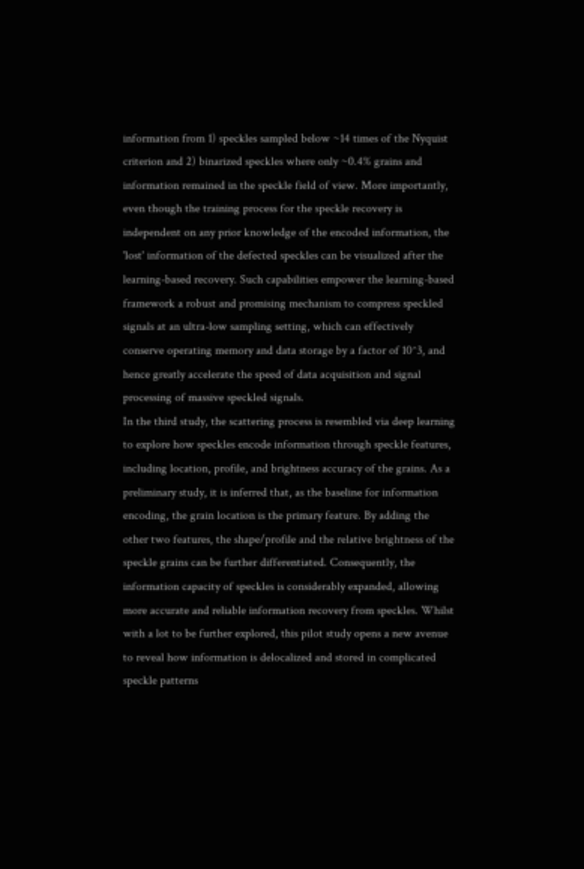information from 1) speckles sampled below ~14 times of the Nyquist criterion and 2) binarized speckles where only ~0.4% grains and information remained in the speckle field of view. More importantly, even though the training process for the speckle recovery is independent on any prior knowledge of the encoded information, the 'lost' information of the defected speckles can be visualized after the learning-based recovery. Such capabilities empower the learning-based framework a robust and promising mechanism to compress speckled signals at an ultra-low sampling setting, which can effectively conserve operating memory and data storage by a factor of 10^3, and hence greatly accelerate the speed of data acquisition and signal processing of massive speckled signals.
In the third study, the scattering process is resembled via deep learning to explore how speckles encode information through speckle features, including location, profile, and brightness accuracy of the grains. As a preliminary study, it is inferred that, as the baseline for information encoding, the grain location is the primary feature. By adding the other two features, the shape/profile and the relative brightness of the speckle grains can be further differentiated. Consequently, the information capacity of speckles is considerably expanded, allowing more accurate and reliable information recovery from speckles. Whilst with a lot to be further explored, this pilot study opens a new avenue to reveal how information is delocalized and stored in complicated speckle patterns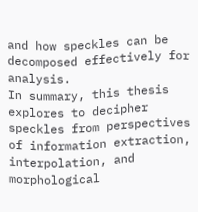and how speckles can be decomposed effectively for analysis.
In summary, this thesis explores to decipher speckles from perspectives of information extraction, interpolation, and morphological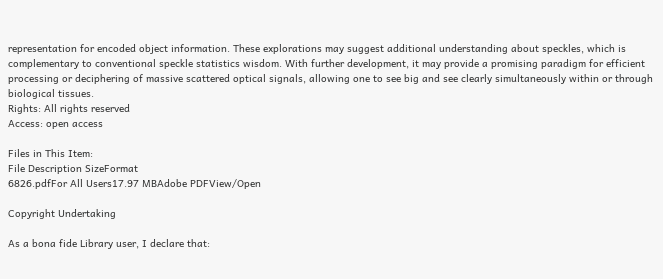representation for encoded object information. These explorations may suggest additional understanding about speckles, which is complementary to conventional speckle statistics wisdom. With further development, it may provide a promising paradigm for efficient processing or deciphering of massive scattered optical signals, allowing one to see big and see clearly simultaneously within or through biological tissues.
Rights: All rights reserved
Access: open access

Files in This Item:
File Description SizeFormat
6826.pdfFor All Users17.97 MBAdobe PDFView/Open

Copyright Undertaking

As a bona fide Library user, I declare that: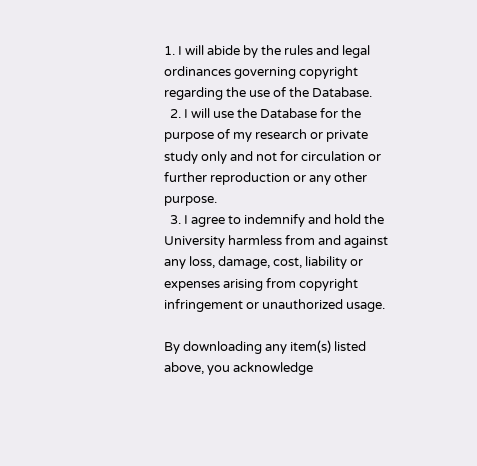1. I will abide by the rules and legal ordinances governing copyright regarding the use of the Database.
  2. I will use the Database for the purpose of my research or private study only and not for circulation or further reproduction or any other purpose.
  3. I agree to indemnify and hold the University harmless from and against any loss, damage, cost, liability or expenses arising from copyright infringement or unauthorized usage.

By downloading any item(s) listed above, you acknowledge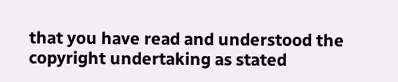that you have read and understood the copyright undertaking as stated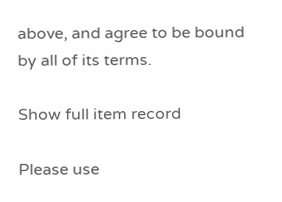above, and agree to be bound by all of its terms.

Show full item record

Please use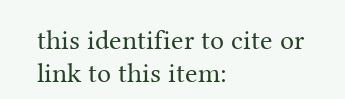this identifier to cite or link to this item: